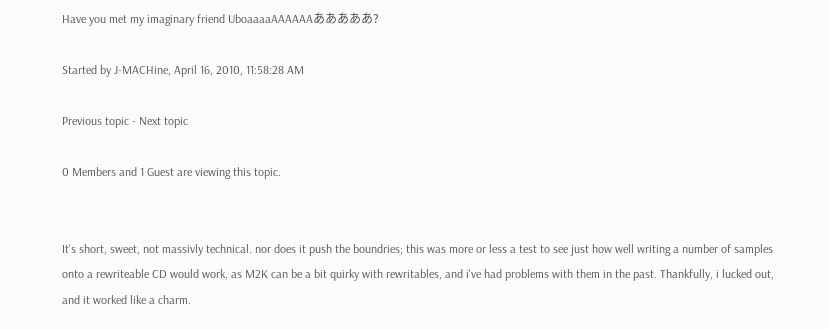Have you met my imaginary friend UboaaaaAAAAAAあああああ?

Started by J-MACHine, April 16, 2010, 11:58:28 AM

Previous topic - Next topic

0 Members and 1 Guest are viewing this topic.


It's short, sweet, not massivly technical. nor does it push the boundries; this was more or less a test to see just how well writing a number of samples onto a rewriteable CD would work, as M2K can be a bit quirky with rewritables, and i've had problems with them in the past. Thankfully, i lucked out, and it worked like a charm.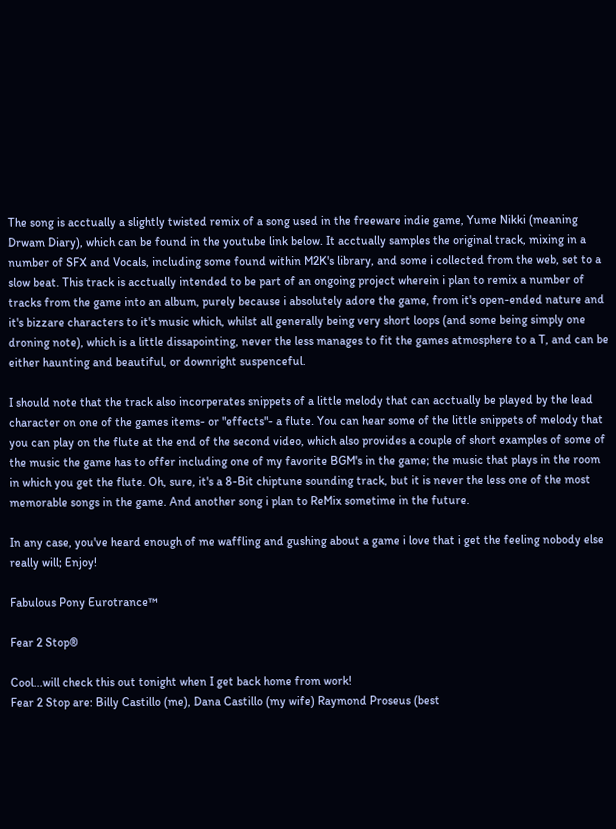The song is acctually a slightly twisted remix of a song used in the freeware indie game, Yume Nikki (meaning Drwam Diary), which can be found in the youtube link below. It acctually samples the original track, mixing in a number of SFX and Vocals, including some found within M2K's library, and some i collected from the web, set to a slow beat. This track is acctually intended to be part of an ongoing project wherein i plan to remix a number of tracks from the game into an album, purely because i absolutely adore the game, from it's open-ended nature and it's bizzare characters to it's music which, whilst all generally being very short loops (and some being simply one droning note), which is a little dissapointing, never the less manages to fit the games atmosphere to a T, and can be either haunting and beautiful, or downright suspenceful.

I should note that the track also incorperates snippets of a little melody that can acctually be played by the lead character on one of the games items- or "effects"- a flute. You can hear some of the little snippets of melody that you can play on the flute at the end of the second video, which also provides a couple of short examples of some of the music the game has to offer including one of my favorite BGM's in the game; the music that plays in the room in which you get the flute. Oh, sure, it's a 8-Bit chiptune sounding track, but it is never the less one of the most memorable songs in the game. And another song i plan to ReMix sometime in the future.

In any case, you've heard enough of me waffling and gushing about a game i love that i get the feeling nobody else really will; Enjoy!

Fabulous Pony Eurotrance™

Fear 2 Stop®

Cool...will check this out tonight when I get back home from work!
Fear 2 Stop are: Billy Castillo (me), Dana Castillo (my wife) Raymond Proseus (best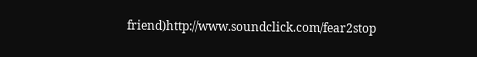friend)http://www.soundclick.com/fear2stop